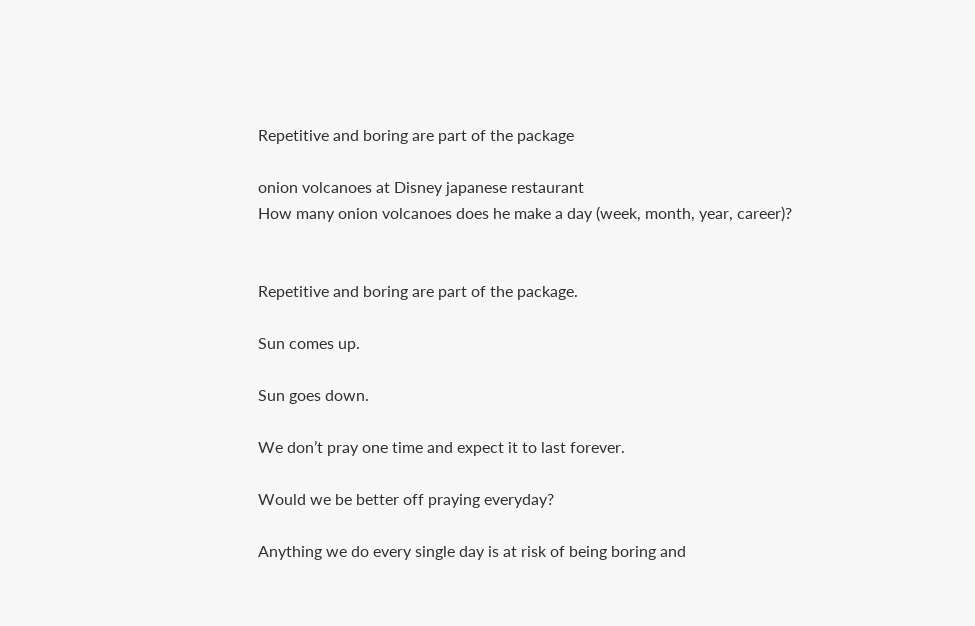Repetitive and boring are part of the package

onion volcanoes at Disney japanese restaurant
How many onion volcanoes does he make a day (week, month, year, career)?


Repetitive and boring are part of the package.

Sun comes up.

Sun goes down.

We don’t pray one time and expect it to last forever.

Would we be better off praying everyday?

Anything we do every single day is at risk of being boring and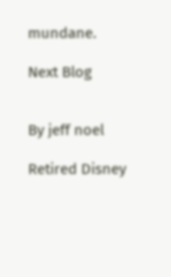mundane.

Next Blog


By jeff noel

Retired Disney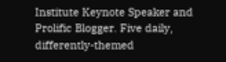Institute Keynote Speaker and Prolific Blogger. Five daily, differently-themed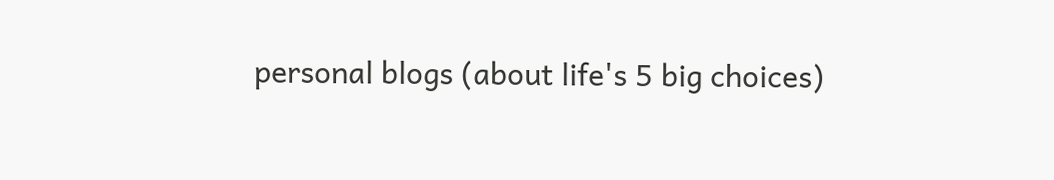personal blogs (about life's 5 big choices)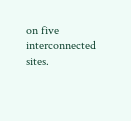on five interconnected sites.